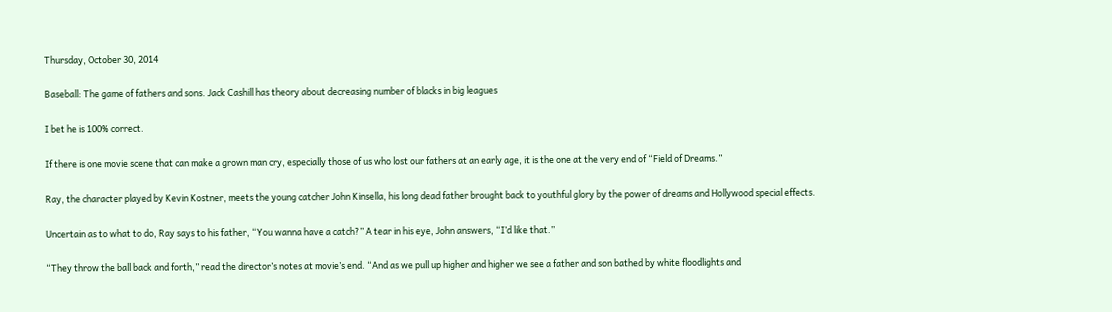Thursday, October 30, 2014

Baseball: The game of fathers and sons. Jack Cashill has theory about decreasing number of blacks in big leagues

I bet he is 100% correct.

If there is one movie scene that can make a grown man cry, especially those of us who lost our fathers at an early age, it is the one at the very end of “Field of Dreams.”

Ray, the character played by Kevin Kostner, meets the young catcher John Kinsella, his long dead father brought back to youthful glory by the power of dreams and Hollywood special effects.

Uncertain as to what to do, Ray says to his father, “You wanna have a catch?” A tear in his eye, John answers, “I’d like that.”

“They throw the ball back and forth,” read the director’s notes at movie’s end. “And as we pull up higher and higher we see a father and son bathed by white floodlights and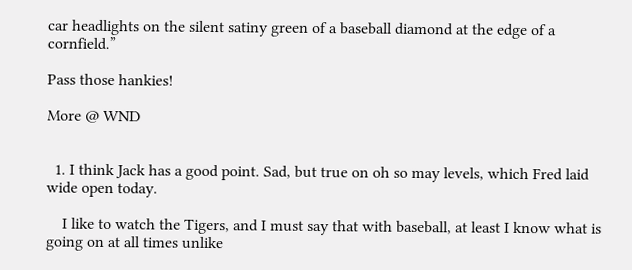car headlights on the silent satiny green of a baseball diamond at the edge of a cornfield.”

Pass those hankies!

More @ WND


  1. I think Jack has a good point. Sad, but true on oh so may levels, which Fred laid wide open today.

    I like to watch the Tigers, and I must say that with baseball, at least I know what is going on at all times unlike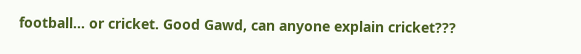football... or cricket. Good Gawd, can anyone explain cricket???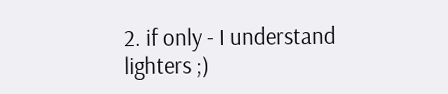2. if only - I understand lighters ;)